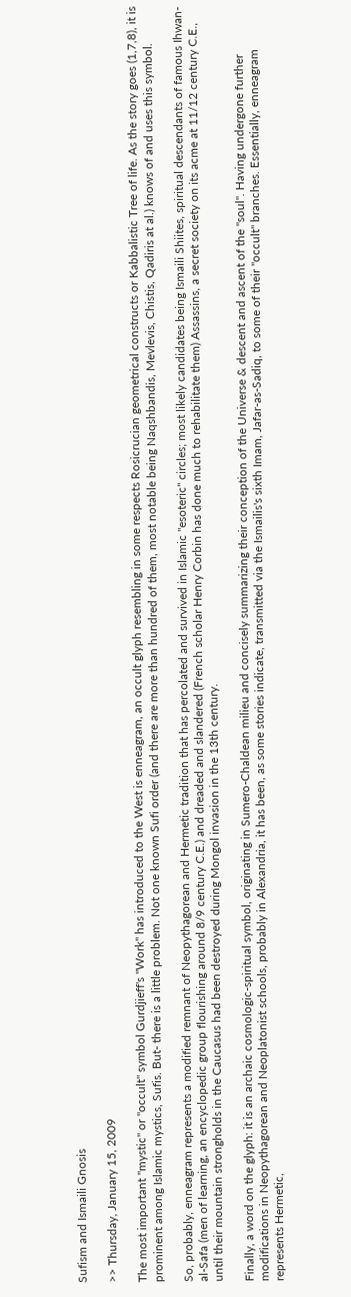Sufism and Ismaili Gnosis

>> Thursday, January 15, 2009

The most important "mystic" or "occult" symbol Gurdjieff's "Work" has introduced to the West is enneagram, an occult glyph resembling in some respects Rosicrucian geometrical constructs or Kabbalistic Tree of life. As the story goes (1,7,8), it is prominent among Islamic mystics, Sufis. But- there is a little problem. Not one known Sufi order (and there are more than hundred of them, most notable being Naqshbandis, Mevlevis, Chistis, Qadiris at al.) knows of and uses this symbol.

So, probably, enneagram represents a modified remnant of Neopythagorean and Hermetic tradition that has percolated and survived in Islamic "esoteric" circles; most likely candidates being Ismaili Shiites, spiritual descendants of famous Ihwan-al-Safa (men of learning, an encyclopedic group flourishing around 8/9 century C.E.) and dreaded and slandered (French scholar Henry Corbin has done much to rehabilitate them) Assassins, a secret society on its acme at 11/12 century C.E., until their mountain strongholds in the Caucasus had been destroyed during Mongol invasion in the 13th century.

Finally, a word on the glyph: it is an archaic cosmologic-spiritual symbol, originating in Sumero-Chaldean milieu and concisely summarizing their conception of the Universe & descent and ascent of the "soul". Having undergone further modifications in Neopythagorean and Neoplatonist schools, probably in Alexandria, it has been, as some stories indicate, transmitted via the Ismailis's sixth Imam, Jafar-as-Sadiq, to some of their "occult" branches. Essentially, enneagram represents Hermetic,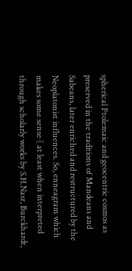spherical Ptolemaic and geocentric cosmos as preserved in the traditions of Mandeans and Sabeans, later enriched and restructured by the Neoplatonist influences. So, enneagram which makes some sense ( at least when interpreted through scholarly works by S.H.Nasr, Burckhardt,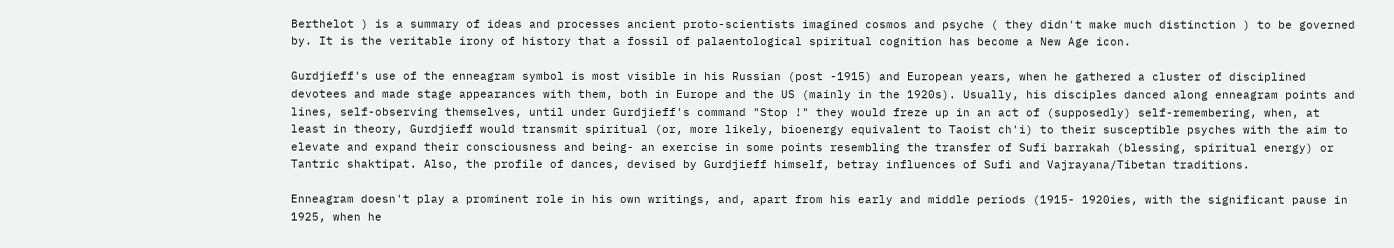Berthelot ) is a summary of ideas and processes ancient proto-scientists imagined cosmos and psyche ( they didn't make much distinction ) to be governed by. It is the veritable irony of history that a fossil of palaentological spiritual cognition has become a New Age icon.

Gurdjieff's use of the enneagram symbol is most visible in his Russian (post -1915) and European years, when he gathered a cluster of disciplined devotees and made stage appearances with them, both in Europe and the US (mainly in the 1920s). Usually, his disciples danced along enneagram points and lines, self-observing themselves, until under Gurdjieff's command "Stop !" they would freze up in an act of (supposedly) self-remembering, when, at least in theory, Gurdjieff would transmit spiritual (or, more likely, bioenergy equivalent to Taoist ch'i) to their susceptible psyches with the aim to elevate and expand their consciousness and being- an exercise in some points resembling the transfer of Sufi barrakah (blessing, spiritual energy) or Tantric shaktipat. Also, the profile of dances, devised by Gurdjieff himself, betray influences of Sufi and Vajrayana/Tibetan traditions.

Enneagram doesn't play a prominent role in his own writings, and, apart from his early and middle periods (1915- 1920ies, with the significant pause in 1925, when he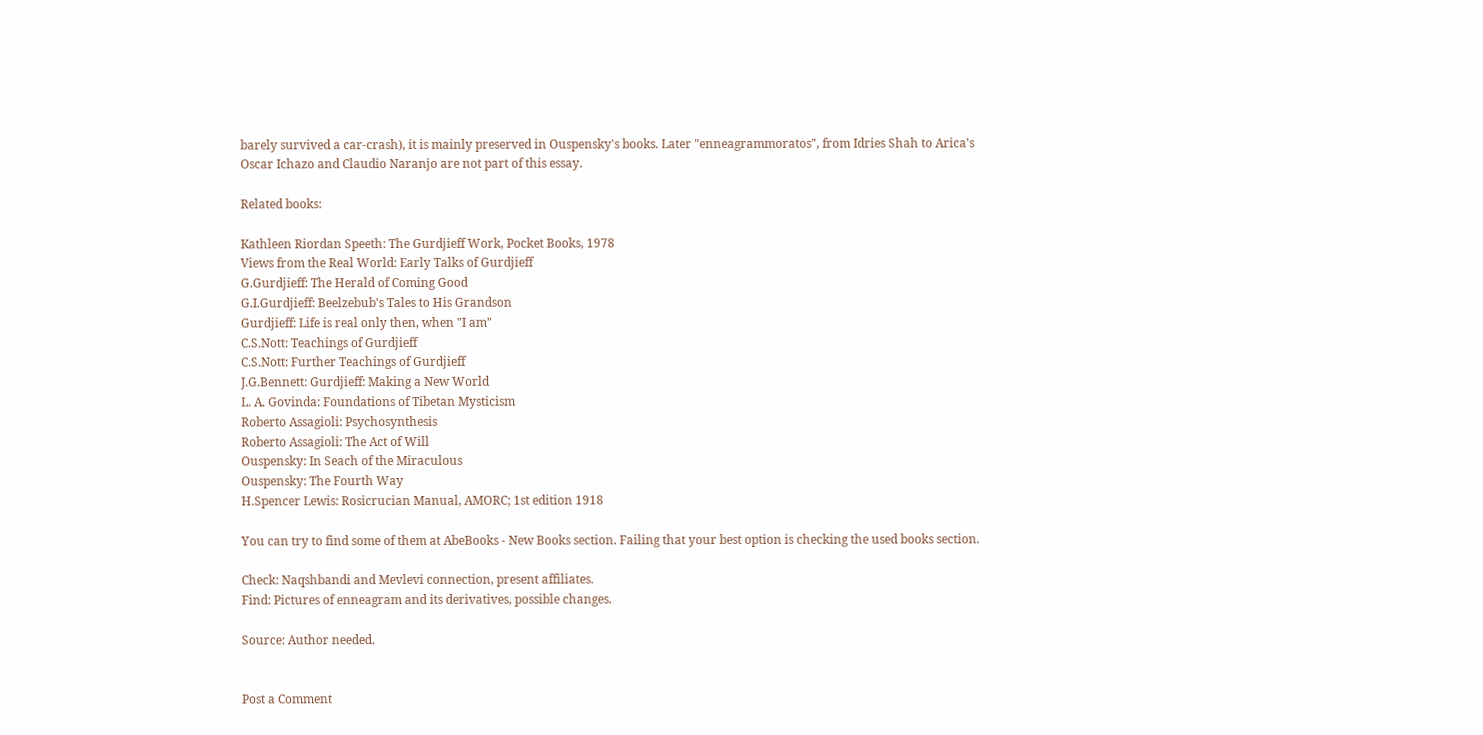barely survived a car-crash), it is mainly preserved in Ouspensky's books. Later "enneagrammoratos", from Idries Shah to Arica's Oscar Ichazo and Claudio Naranjo are not part of this essay.

Related books:

Kathleen Riordan Speeth: The Gurdjieff Work, Pocket Books, 1978
Views from the Real World: Early Talks of Gurdjieff
G.Gurdjieff: The Herald of Coming Good
G.I.Gurdjieff: Beelzebub's Tales to His Grandson
Gurdjieff: Life is real only then, when "I am"
C.S.Nott: Teachings of Gurdjieff
C.S.Nott: Further Teachings of Gurdjieff
J.G.Bennett: Gurdjieff: Making a New World
L. A. Govinda: Foundations of Tibetan Mysticism
Roberto Assagioli: Psychosynthesis
Roberto Assagioli: The Act of Will
Ouspensky: In Seach of the Miraculous
Ouspensky: The Fourth Way
H.Spencer Lewis: Rosicrucian Manual, AMORC; 1st edition 1918

You can try to find some of them at AbeBooks - New Books section. Failing that your best option is checking the used books section.

Check: Naqshbandi and Mevlevi connection, present affiliates.
Find: Pictures of enneagram and its derivatives, possible changes.

Source: Author needed.


Post a Comment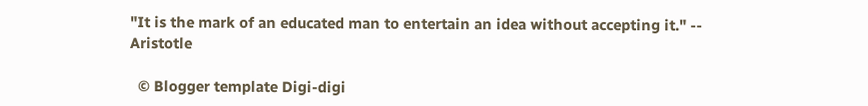"It is the mark of an educated man to entertain an idea without accepting it." -- Aristotle

  © Blogger template Digi-digi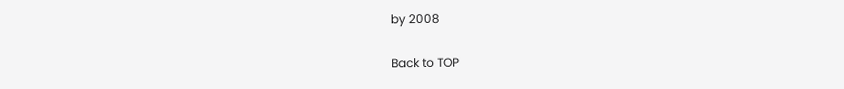by 2008

Back to TOP